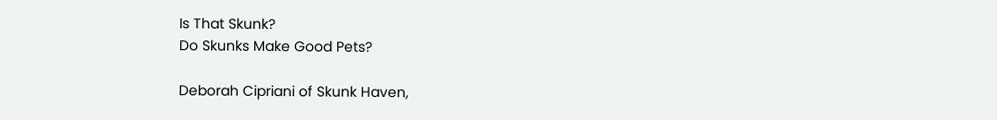Is That Skunk?
Do Skunks Make Good Pets?

Deborah Cipriani of Skunk Haven,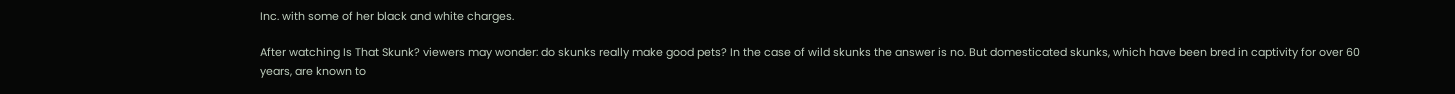Inc. with some of her black and white charges.

After watching Is That Skunk? viewers may wonder: do skunks really make good pets? In the case of wild skunks the answer is no. But domesticated skunks, which have been bred in captivity for over 60 years, are known to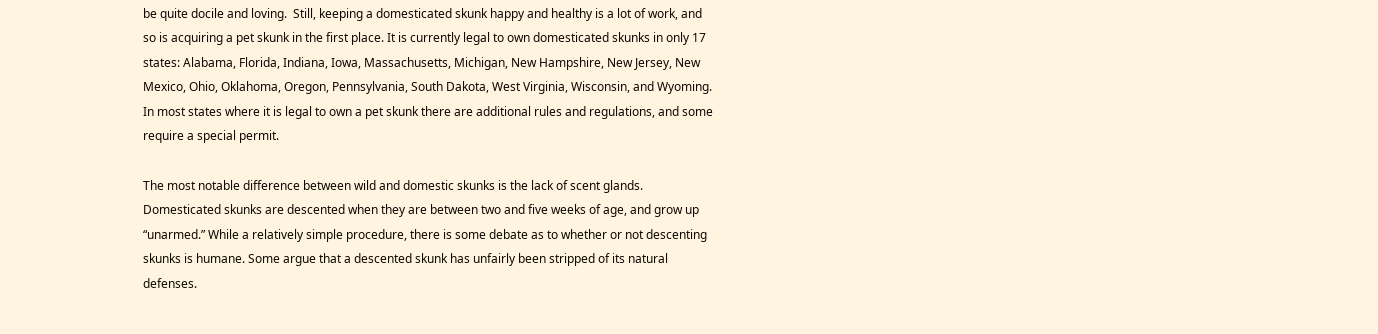be quite docile and loving.  Still, keeping a domesticated skunk happy and healthy is a lot of work, and so is acquiring a pet skunk in the first place. It is currently legal to own domesticated skunks in only 17 states: Alabama, Florida, Indiana, Iowa, Massachusetts, Michigan, New Hampshire, New Jersey, New Mexico, Ohio, Oklahoma, Oregon, Pennsylvania, South Dakota, West Virginia, Wisconsin, and Wyoming. In most states where it is legal to own a pet skunk there are additional rules and regulations, and some require a special permit.

The most notable difference between wild and domestic skunks is the lack of scent glands. Domesticated skunks are descented when they are between two and five weeks of age, and grow up “unarmed.” While a relatively simple procedure, there is some debate as to whether or not descenting skunks is humane. Some argue that a descented skunk has unfairly been stripped of its natural defenses.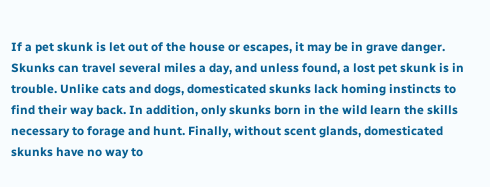If a pet skunk is let out of the house or escapes, it may be in grave danger. Skunks can travel several miles a day, and unless found, a lost pet skunk is in trouble. Unlike cats and dogs, domesticated skunks lack homing instincts to find their way back. In addition, only skunks born in the wild learn the skills necessary to forage and hunt. Finally, without scent glands, domesticated skunks have no way to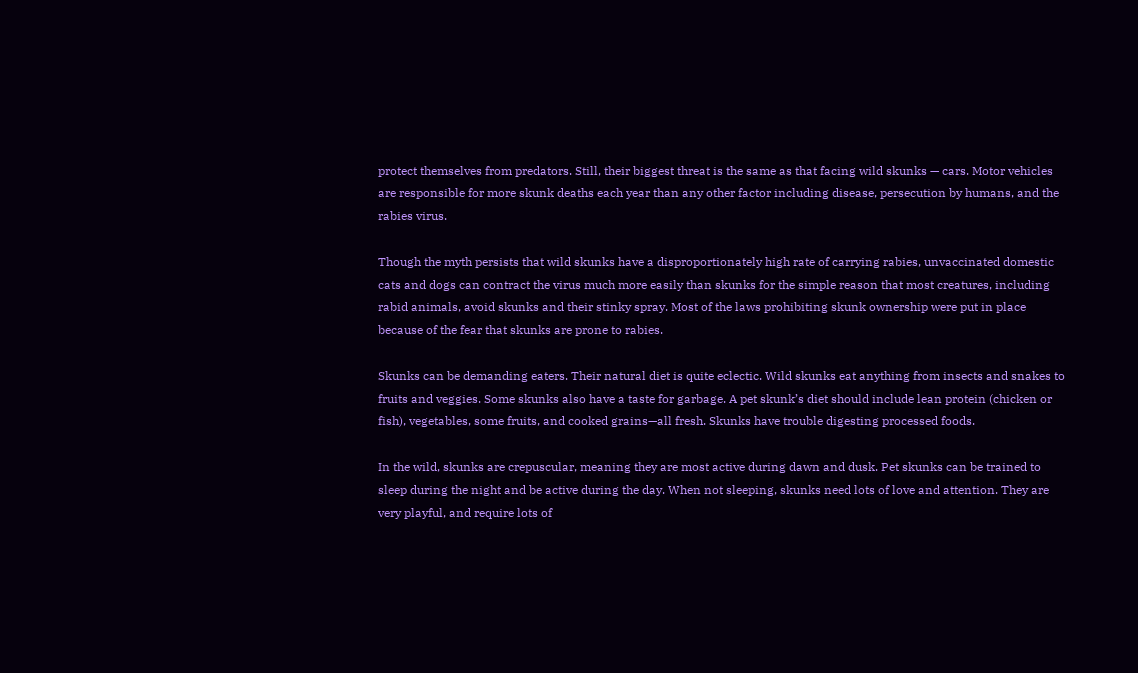protect themselves from predators. Still, their biggest threat is the same as that facing wild skunks — cars. Motor vehicles are responsible for more skunk deaths each year than any other factor including disease, persecution by humans, and the rabies virus.

Though the myth persists that wild skunks have a disproportionately high rate of carrying rabies, unvaccinated domestic cats and dogs can contract the virus much more easily than skunks for the simple reason that most creatures, including rabid animals, avoid skunks and their stinky spray. Most of the laws prohibiting skunk ownership were put in place because of the fear that skunks are prone to rabies.

Skunks can be demanding eaters. Their natural diet is quite eclectic. Wild skunks eat anything from insects and snakes to fruits and veggies. Some skunks also have a taste for garbage. A pet skunk’s diet should include lean protein (chicken or fish), vegetables, some fruits, and cooked grains—all fresh. Skunks have trouble digesting processed foods.

In the wild, skunks are crepuscular, meaning they are most active during dawn and dusk. Pet skunks can be trained to sleep during the night and be active during the day. When not sleeping, skunks need lots of love and attention. They are very playful, and require lots of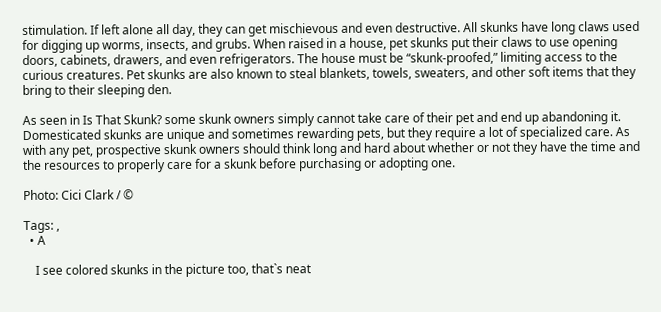stimulation. If left alone all day, they can get mischievous and even destructive. All skunks have long claws used for digging up worms, insects, and grubs. When raised in a house, pet skunks put their claws to use opening doors, cabinets, drawers, and even refrigerators. The house must be “skunk-proofed,” limiting access to the curious creatures. Pet skunks are also known to steal blankets, towels, sweaters, and other soft items that they bring to their sleeping den.

As seen in Is That Skunk? some skunk owners simply cannot take care of their pet and end up abandoning it.  Domesticated skunks are unique and sometimes rewarding pets, but they require a lot of specialized care. As with any pet, prospective skunk owners should think long and hard about whether or not they have the time and the resources to properly care for a skunk before purchasing or adopting one.

Photo: Cici Clark / ©

Tags: ,
  • A

    I see colored skunks in the picture too, that`s neat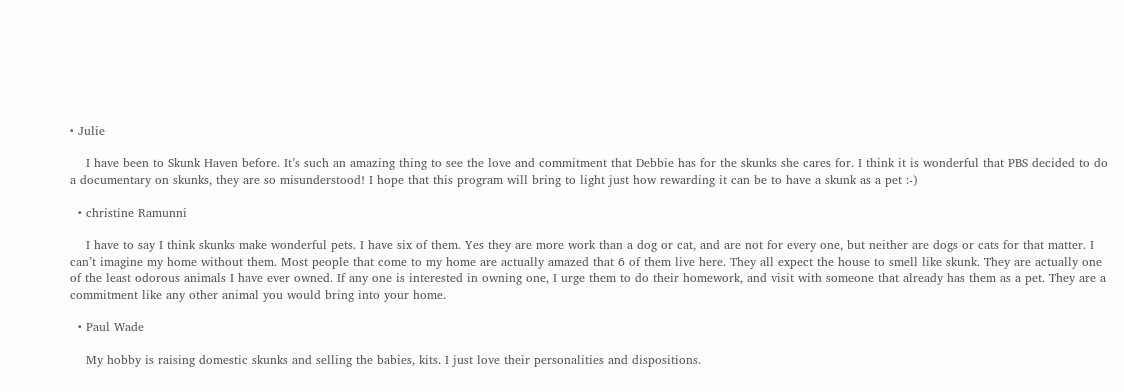• Julie

    I have been to Skunk Haven before. It’s such an amazing thing to see the love and commitment that Debbie has for the skunks she cares for. I think it is wonderful that PBS decided to do a documentary on skunks, they are so misunderstood! I hope that this program will bring to light just how rewarding it can be to have a skunk as a pet :-)

  • christine Ramunni

    I have to say I think skunks make wonderful pets. I have six of them. Yes they are more work than a dog or cat, and are not for every one, but neither are dogs or cats for that matter. I can’t imagine my home without them. Most people that come to my home are actually amazed that 6 of them live here. They all expect the house to smell like skunk. They are actually one of the least odorous animals I have ever owned. If any one is interested in owning one, I urge them to do their homework, and visit with someone that already has them as a pet. They are a commitment like any other animal you would bring into your home.

  • Paul Wade

    My hobby is raising domestic skunks and selling the babies, kits. I just love their personalities and dispositions.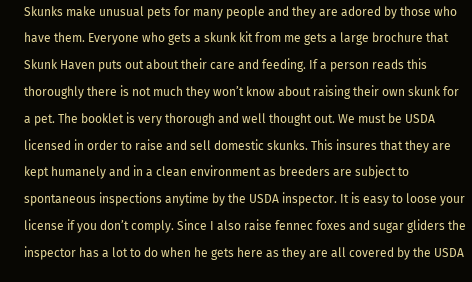Skunks make unusual pets for many people and they are adored by those who have them. Everyone who gets a skunk kit from me gets a large brochure that Skunk Haven puts out about their care and feeding. If a person reads this thoroughly there is not much they won’t know about raising their own skunk for a pet. The booklet is very thorough and well thought out. We must be USDA licensed in order to raise and sell domestic skunks. This insures that they are kept humanely and in a clean environment as breeders are subject to spontaneous inspections anytime by the USDA inspector. It is easy to loose your license if you don’t comply. Since I also raise fennec foxes and sugar gliders the inspector has a lot to do when he gets here as they are all covered by the USDA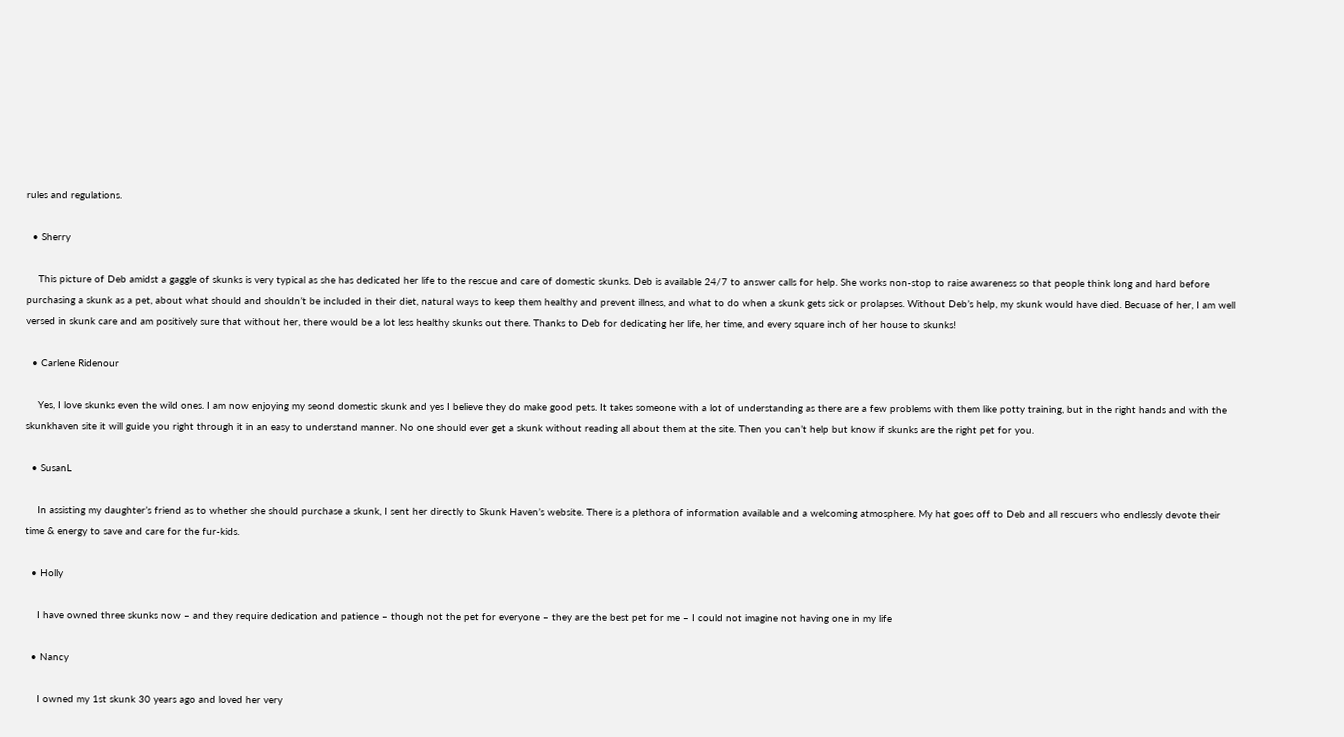rules and regulations.

  • Sherry

    This picture of Deb amidst a gaggle of skunks is very typical as she has dedicated her life to the rescue and care of domestic skunks. Deb is available 24/7 to answer calls for help. She works non-stop to raise awareness so that people think long and hard before purchasing a skunk as a pet, about what should and shouldn’t be included in their diet, natural ways to keep them healthy and prevent illness, and what to do when a skunk gets sick or prolapses. Without Deb’s help, my skunk would have died. Becuase of her, I am well versed in skunk care and am positively sure that without her, there would be a lot less healthy skunks out there. Thanks to Deb for dedicating her life, her time, and every square inch of her house to skunks!

  • Carlene Ridenour

    Yes, I love skunks even the wild ones. I am now enjoying my seond domestic skunk and yes I believe they do make good pets. It takes someone with a lot of understanding as there are a few problems with them like potty training, but in the right hands and with the skunkhaven site it will guide you right through it in an easy to understand manner. No one should ever get a skunk without reading all about them at the site. Then you can’t help but know if skunks are the right pet for you.

  • SusanL

    In assisting my daughter’s friend as to whether she should purchase a skunk, I sent her directly to Skunk Haven’s website. There is a plethora of information available and a welcoming atmosphere. My hat goes off to Deb and all rescuers who endlessly devote their time & energy to save and care for the fur-kids.

  • Holly

    I have owned three skunks now – and they require dedication and patience – though not the pet for everyone – they are the best pet for me – I could not imagine not having one in my life

  • Nancy

    I owned my 1st skunk 30 years ago and loved her very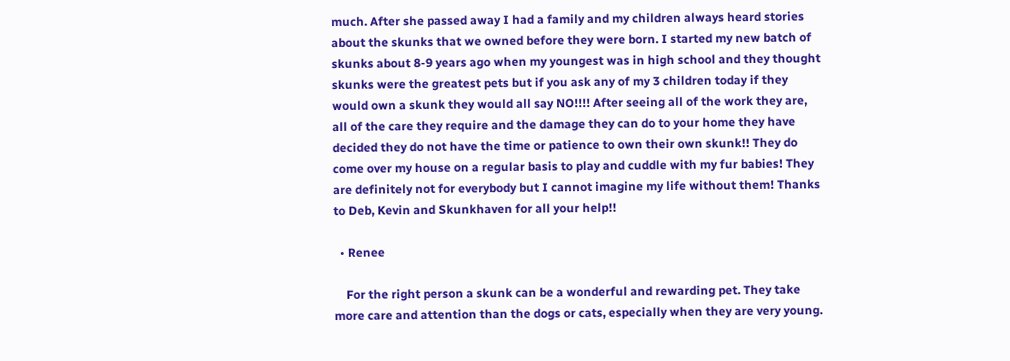much. After she passed away I had a family and my children always heard stories about the skunks that we owned before they were born. I started my new batch of skunks about 8-9 years ago when my youngest was in high school and they thought skunks were the greatest pets but if you ask any of my 3 children today if they would own a skunk they would all say NO!!!! After seeing all of the work they are, all of the care they require and the damage they can do to your home they have decided they do not have the time or patience to own their own skunk!! They do come over my house on a regular basis to play and cuddle with my fur babies! They are definitely not for everybody but I cannot imagine my life without them! Thanks to Deb, Kevin and Skunkhaven for all your help!!

  • Renee

    For the right person a skunk can be a wonderful and rewarding pet. They take more care and attention than the dogs or cats, especially when they are very young.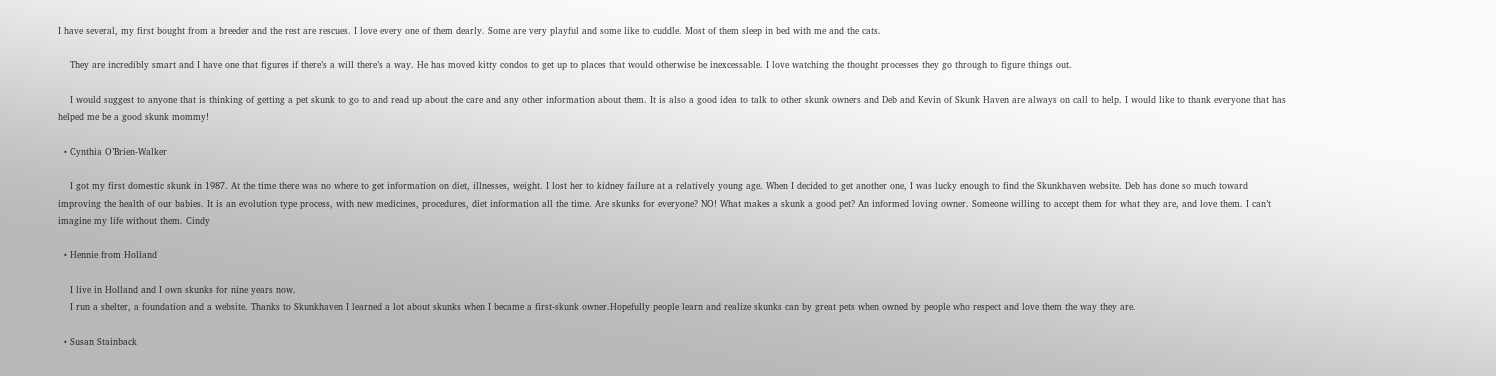I have several, my first bought from a breeder and the rest are rescues. I love every one of them dearly. Some are very playful and some like to cuddle. Most of them sleep in bed with me and the cats.

    They are incredibly smart and I have one that figures if there’s a will there’s a way. He has moved kitty condos to get up to places that would otherwise be inexcessable. I love watching the thought processes they go through to figure things out.

    I would suggest to anyone that is thinking of getting a pet skunk to go to and read up about the care and any other information about them. It is also a good idea to talk to other skunk owners and Deb and Kevin of Skunk Haven are always on call to help. I would like to thank everyone that has helped me be a good skunk mommy!

  • Cynthia O’Brien-Walker

    I got my first domestic skunk in 1987. At the time there was no where to get information on diet, illnesses, weight. I lost her to kidney failure at a relatively young age. When I decided to get another one, I was lucky enough to find the Skunkhaven website. Deb has done so much toward improving the health of our babies. It is an evolution type process, with new medicines, procedures, diet information all the time. Are skunks for everyone? NO! What makes a skunk a good pet? An informed loving owner. Someone willing to accept them for what they are, and love them. I can’t imagine my life without them. Cindy

  • Hennie from Holland

    I live in Holland and I own skunks for nine years now.
    I run a shelter, a foundation and a website. Thanks to Skunkhaven I learned a lot about skunks when I became a first-skunk owner.Hopefully people learn and realize skunks can by great pets when owned by people who respect and love them the way they are.

  • Susan Stainback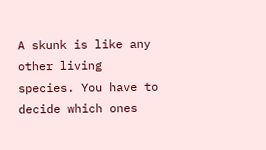A skunk is like any other living species. You have to decide which ones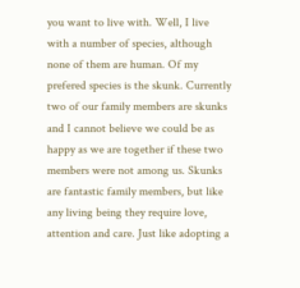you want to live with. Well, I live with a number of species, although none of them are human. Of my prefered species is the skunk. Currently two of our family members are skunks and I cannot believe we could be as happy as we are together if these two members were not among us. Skunks are fantastic family members, but like any living being they require love, attention and care. Just like adopting a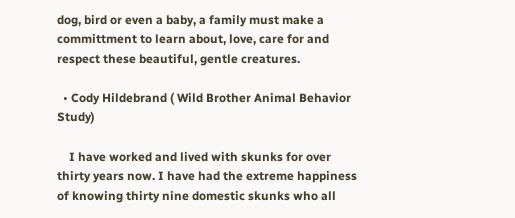dog, bird or even a baby, a family must make a committment to learn about, love, care for and respect these beautiful, gentle creatures.

  • Cody Hildebrand ( Wild Brother Animal Behavior Study)

    I have worked and lived with skunks for over thirty years now. I have had the extreme happiness of knowing thirty nine domestic skunks who all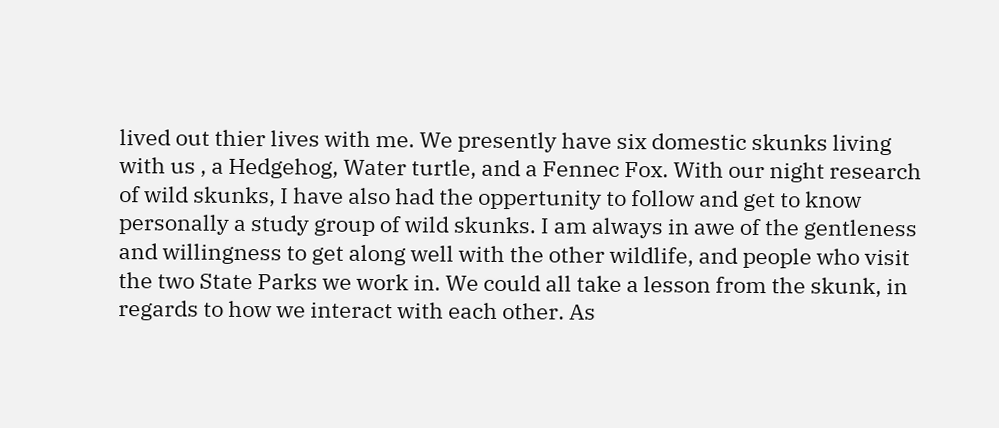lived out thier lives with me. We presently have six domestic skunks living with us , a Hedgehog, Water turtle, and a Fennec Fox. With our night research of wild skunks, I have also had the oppertunity to follow and get to know personally a study group of wild skunks. I am always in awe of the gentleness and willingness to get along well with the other wildlife, and people who visit the two State Parks we work in. We could all take a lesson from the skunk, in regards to how we interact with each other. As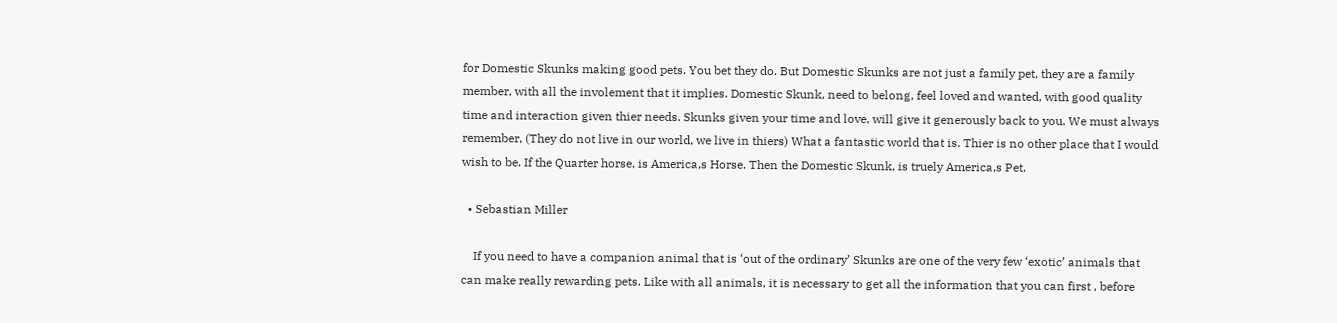for Domestic Skunks making good pets. You bet they do. But Domestic Skunks are not just a family pet, they are a family member, with all the involement that it implies. Domestic Skunk, need to belong, feel loved and wanted, with good quality time and interaction given thier needs. Skunks given your time and love, will give it generously back to you. We must always remember, (They do not live in our world, we live in thiers) What a fantastic world that is. Thier is no other place that I would wish to be. If the Quarter horse, is America,s Horse. Then the Domestic Skunk, is truely America,s Pet.

  • Sebastian Miller

    If you need to have a companion animal that is ‘out of the ordinary’ Skunks are one of the very few ‘exotic’ animals that can make really rewarding pets. Like with all animals, it is necessary to get all the information that you can first , before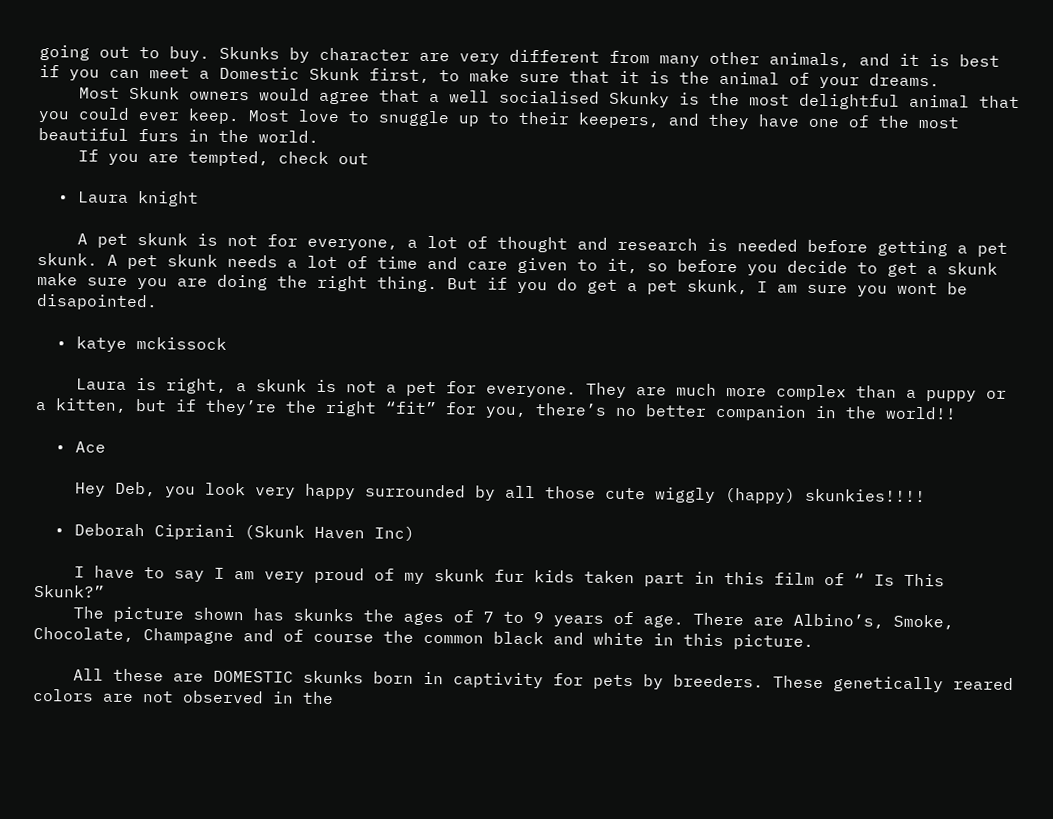going out to buy. Skunks by character are very different from many other animals, and it is best if you can meet a Domestic Skunk first, to make sure that it is the animal of your dreams.
    Most Skunk owners would agree that a well socialised Skunky is the most delightful animal that you could ever keep. Most love to snuggle up to their keepers, and they have one of the most beautiful furs in the world.
    If you are tempted, check out

  • Laura knight

    A pet skunk is not for everyone, a lot of thought and research is needed before getting a pet skunk. A pet skunk needs a lot of time and care given to it, so before you decide to get a skunk make sure you are doing the right thing. But if you do get a pet skunk, I am sure you wont be disapointed.

  • katye mckissock

    Laura is right, a skunk is not a pet for everyone. They are much more complex than a puppy or a kitten, but if they’re the right “fit” for you, there’s no better companion in the world!!

  • Ace

    Hey Deb, you look very happy surrounded by all those cute wiggly (happy) skunkies!!!!

  • Deborah Cipriani (Skunk Haven Inc)

    I have to say I am very proud of my skunk fur kids taken part in this film of “ Is This Skunk?”
    The picture shown has skunks the ages of 7 to 9 years of age. There are Albino’s, Smoke, Chocolate, Champagne and of course the common black and white in this picture.

    All these are DOMESTIC skunks born in captivity for pets by breeders. These genetically reared colors are not observed in the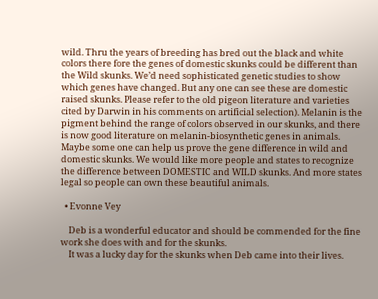wild. Thru the years of breeding has bred out the black and white colors there fore the genes of domestic skunks could be different than the Wild skunks. We’d need sophisticated genetic studies to show which genes have changed. But any one can see these are domestic raised skunks. Please refer to the old pigeon literature and varieties cited by Darwin in his comments on artificial selection). Melanin is the pigment behind the range of colors observed in our skunks, and there is now good literature on melanin-biosynthetic genes in animals. Maybe some one can help us prove the gene difference in wild and domestic skunks. We would like more people and states to recognize the difference between DOMESTIC and WILD skunks. And more states legal so people can own these beautiful animals.

  • Evonne Vey

    Deb is a wonderful educator and should be commended for the fine work she does with and for the skunks.
    It was a lucky day for the skunks when Deb came into their lives.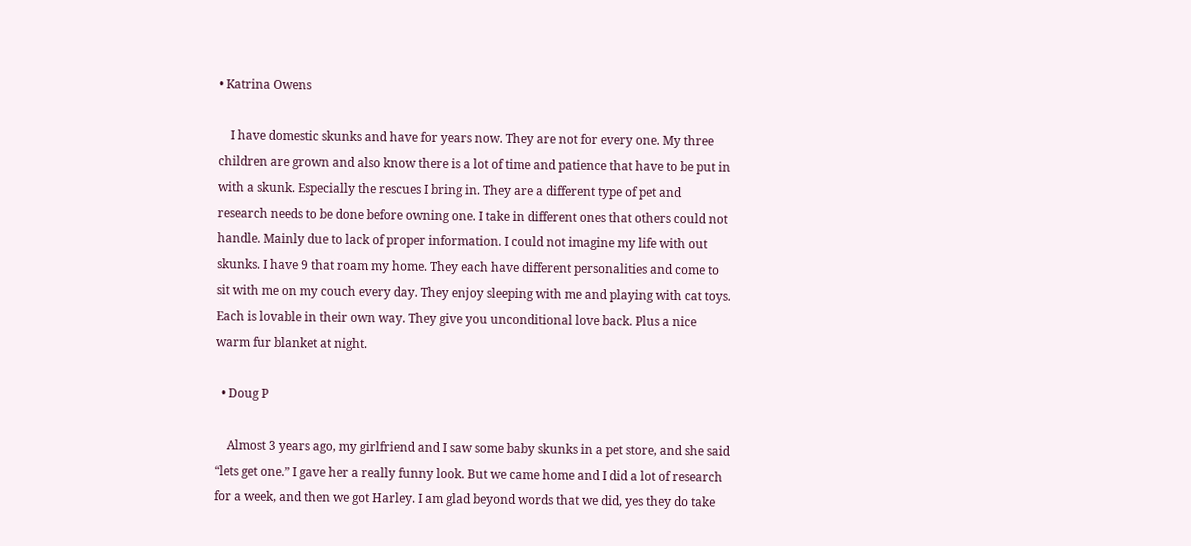• Katrina Owens

    I have domestic skunks and have for years now. They are not for every one. My three children are grown and also know there is a lot of time and patience that have to be put in with a skunk. Especially the rescues I bring in. They are a different type of pet and research needs to be done before owning one. I take in different ones that others could not handle. Mainly due to lack of proper information. I could not imagine my life with out skunks. I have 9 that roam my home. They each have different personalities and come to sit with me on my couch every day. They enjoy sleeping with me and playing with cat toys. Each is lovable in their own way. They give you unconditional love back. Plus a nice warm fur blanket at night.

  • Doug P

    Almost 3 years ago, my girlfriend and I saw some baby skunks in a pet store, and she said “lets get one.” I gave her a really funny look. But we came home and I did a lot of research for a week, and then we got Harley. I am glad beyond words that we did, yes they do take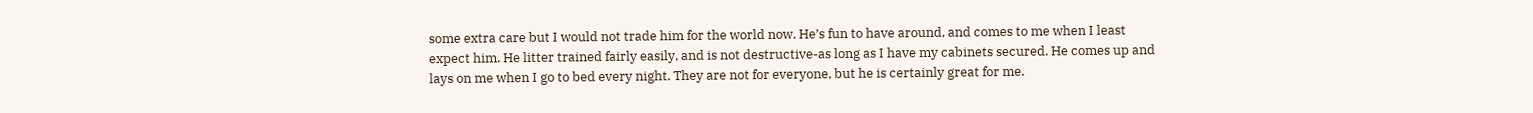some extra care but I would not trade him for the world now. He’s fun to have around, and comes to me when I least expect him. He litter trained fairly easily, and is not destructive-as long as I have my cabinets secured. He comes up and lays on me when I go to bed every night. They are not for everyone, but he is certainly great for me.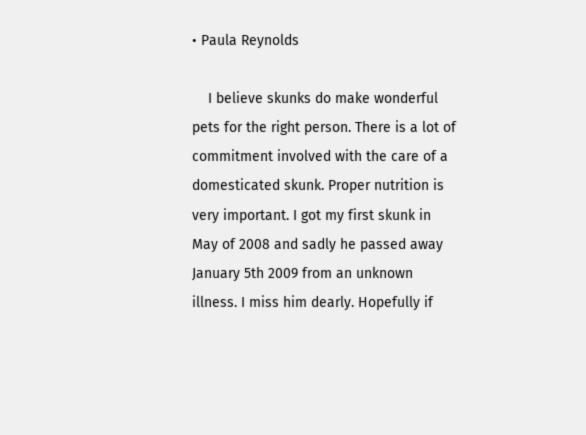• Paula Reynolds

    I believe skunks do make wonderful pets for the right person. There is a lot of commitment involved with the care of a domesticated skunk. Proper nutrition is very important. I got my first skunk in May of 2008 and sadly he passed away January 5th 2009 from an unknown illness. I miss him dearly. Hopefully if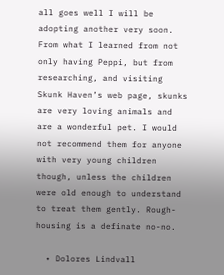all goes well I will be adopting another very soon. From what I learned from not only having Peppi, but from researching, and visiting Skunk Haven’s web page, skunks are very loving animals and are a wonderful pet. I would not recommend them for anyone with very young children though, unless the children were old enough to understand to treat them gently. Rough-housing is a definate no-no.

  • Dolores Lindvall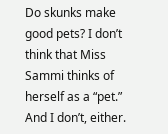Do skunks make good pets? I don’t think that Miss Sammi thinks of herself as a “pet.” And I don’t, either.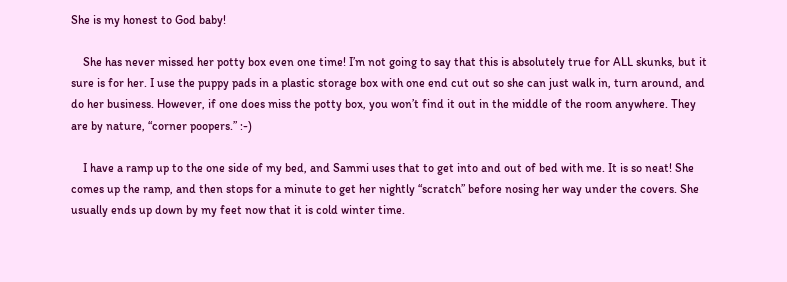She is my honest to God baby!

    She has never missed her potty box even one time! I’m not going to say that this is absolutely true for ALL skunks, but it sure is for her. I use the puppy pads in a plastic storage box with one end cut out so she can just walk in, turn around, and do her business. However, if one does miss the potty box, you won’t find it out in the middle of the room anywhere. They are by nature, “corner poopers.” :-)

    I have a ramp up to the one side of my bed, and Sammi uses that to get into and out of bed with me. It is so neat! She comes up the ramp, and then stops for a minute to get her nightly “scratch” before nosing her way under the covers. She usually ends up down by my feet now that it is cold winter time.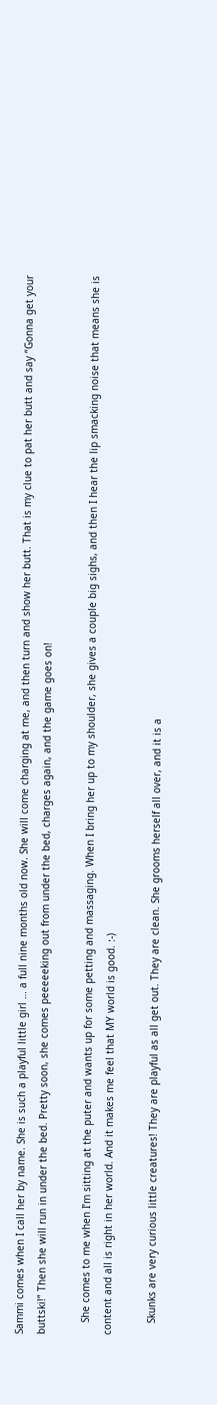Sammi comes when I call her by name. She is such a playful little girl … a full nine months old now. She will come charging at me, and then turn and show her butt. That is my clue to pat her butt and say “Gonna get your buttski!” Then she will run in under the bed. Pretty soon, she comes peeeeeking out from under the bed, charges again, and the game goes on!

    She comes to me when I’m sitting at the puter and wants up for some petting and massaging. When I bring her up to my shoulder, she gives a couple big sighs, and then I hear the lip smacking noise that means she is content and all is right in her world. And it makes me feel that MY world is good. :-)

    Skunks are very curious little creatures! They are playful as all get out. They are clean. She grooms herself all over, and it is a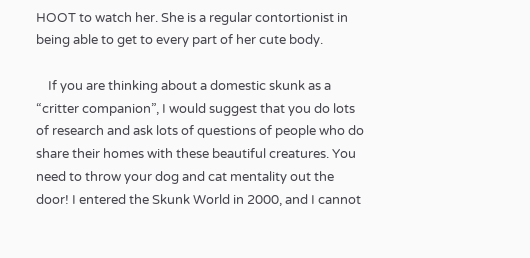HOOT to watch her. She is a regular contortionist in being able to get to every part of her cute body.

    If you are thinking about a domestic skunk as a “critter companion”, I would suggest that you do lots of research and ask lots of questions of people who do share their homes with these beautiful creatures. You need to throw your dog and cat mentality out the door! I entered the Skunk World in 2000, and I cannot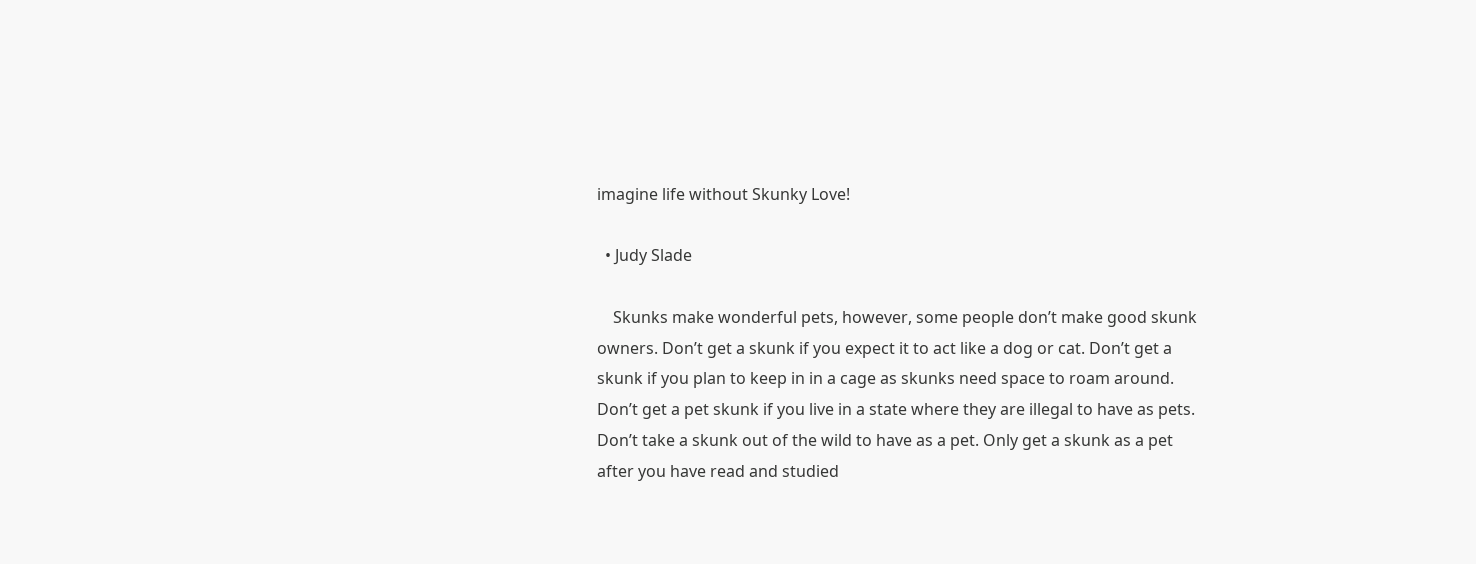imagine life without Skunky Love!

  • Judy Slade

    Skunks make wonderful pets, however, some people don’t make good skunk owners. Don’t get a skunk if you expect it to act like a dog or cat. Don’t get a skunk if you plan to keep in in a cage as skunks need space to roam around. Don’t get a pet skunk if you live in a state where they are illegal to have as pets. Don’t take a skunk out of the wild to have as a pet. Only get a skunk as a pet after you have read and studied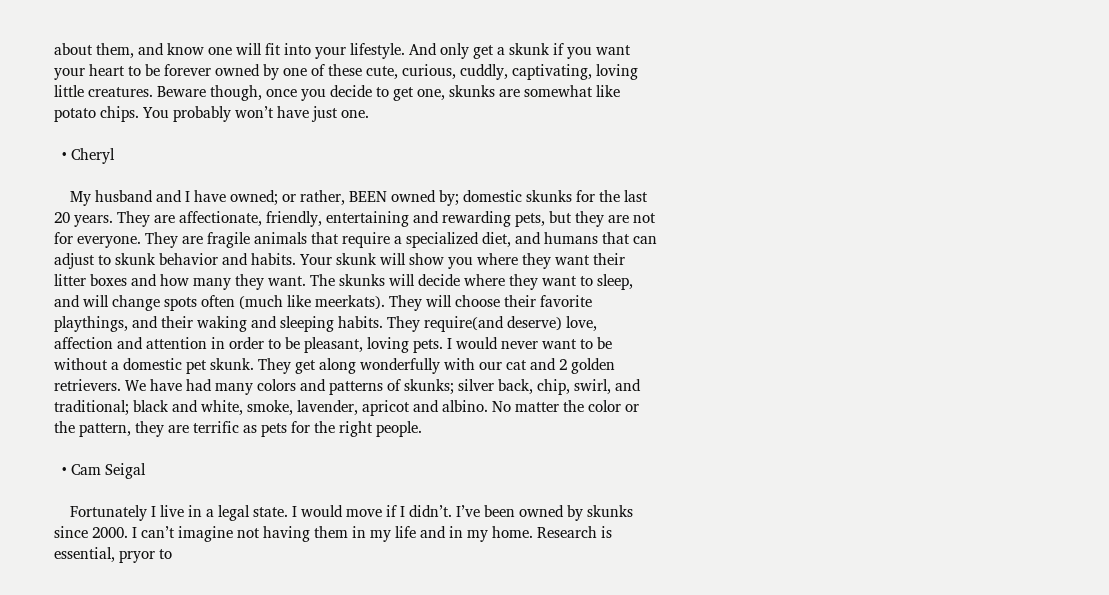about them, and know one will fit into your lifestyle. And only get a skunk if you want your heart to be forever owned by one of these cute, curious, cuddly, captivating, loving little creatures. Beware though, once you decide to get one, skunks are somewhat like potato chips. You probably won’t have just one.

  • Cheryl

    My husband and I have owned; or rather, BEEN owned by; domestic skunks for the last 20 years. They are affectionate, friendly, entertaining and rewarding pets, but they are not for everyone. They are fragile animals that require a specialized diet, and humans that can adjust to skunk behavior and habits. Your skunk will show you where they want their litter boxes and how many they want. The skunks will decide where they want to sleep, and will change spots often (much like meerkats). They will choose their favorite playthings, and their waking and sleeping habits. They require(and deserve) love, affection and attention in order to be pleasant, loving pets. I would never want to be without a domestic pet skunk. They get along wonderfully with our cat and 2 golden retrievers. We have had many colors and patterns of skunks; silver back, chip, swirl, and traditional; black and white, smoke, lavender, apricot and albino. No matter the color or the pattern, they are terrific as pets for the right people.

  • Cam Seigal

    Fortunately I live in a legal state. I would move if I didn’t. I’ve been owned by skunks since 2000. I can’t imagine not having them in my life and in my home. Research is essential, pryor to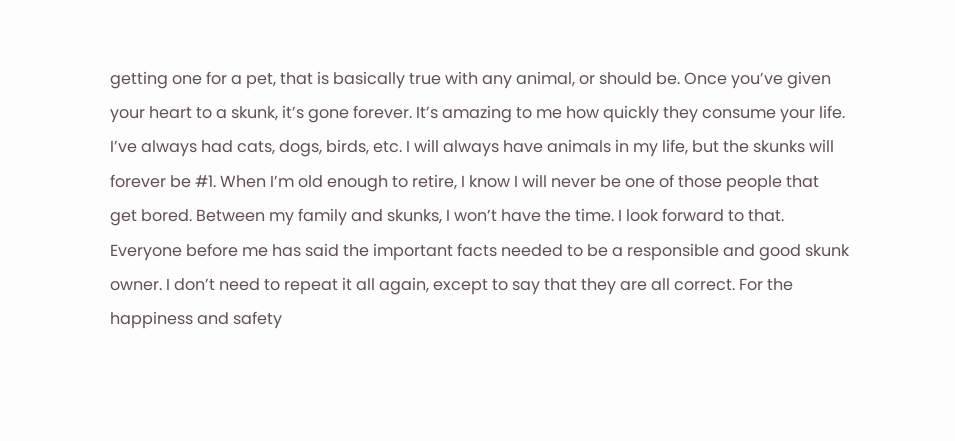getting one for a pet, that is basically true with any animal, or should be. Once you’ve given your heart to a skunk, it’s gone forever. It’s amazing to me how quickly they consume your life. I’ve always had cats, dogs, birds, etc. I will always have animals in my life, but the skunks will forever be #1. When I’m old enough to retire, I know I will never be one of those people that get bored. Between my family and skunks, I won’t have the time. I look forward to that. Everyone before me has said the important facts needed to be a responsible and good skunk owner. I don’t need to repeat it all again, except to say that they are all correct. For the happiness and safety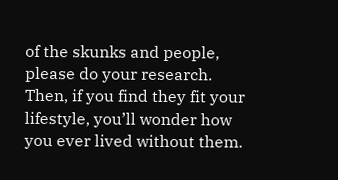of the skunks and people, please do your research. Then, if you find they fit your lifestyle, you’ll wonder how you ever lived without them.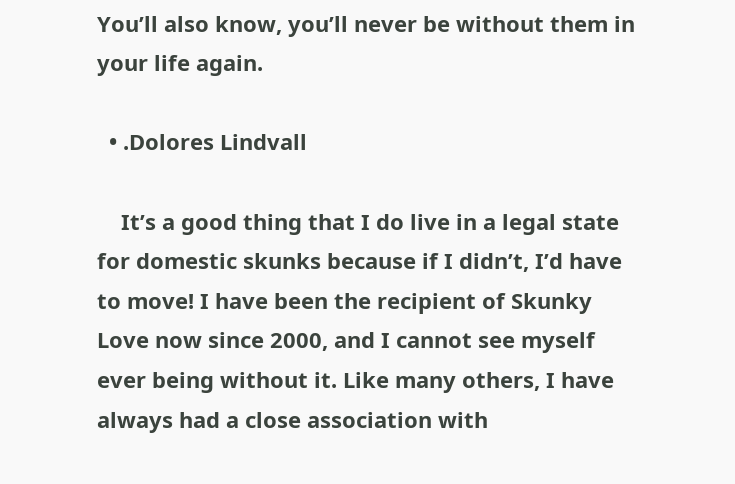You’ll also know, you’ll never be without them in your life again.

  • .Dolores Lindvall

    It’s a good thing that I do live in a legal state for domestic skunks because if I didn’t, I’d have to move! I have been the recipient of Skunky Love now since 2000, and I cannot see myself ever being without it. Like many others, I have always had a close association with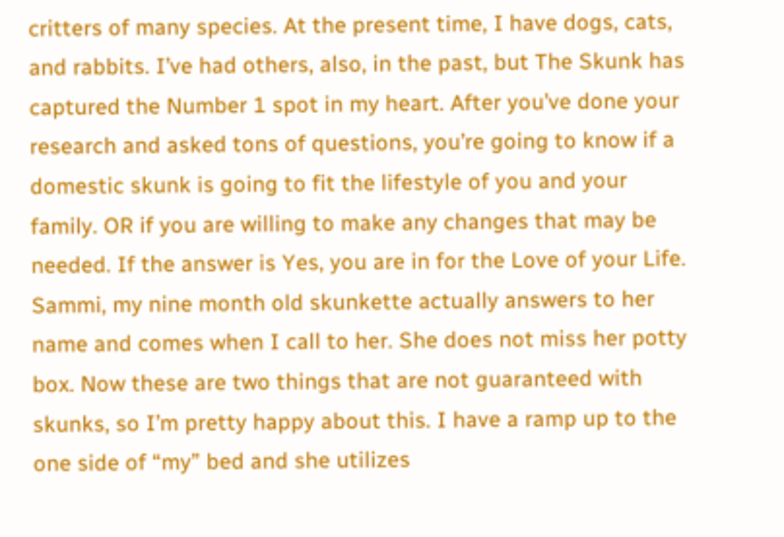critters of many species. At the present time, I have dogs, cats, and rabbits. I’ve had others, also, in the past, but The Skunk has captured the Number 1 spot in my heart. After you’ve done your research and asked tons of questions, you’re going to know if a domestic skunk is going to fit the lifestyle of you and your family. OR if you are willing to make any changes that may be needed. If the answer is Yes, you are in for the Love of your Life. Sammi, my nine month old skunkette actually answers to her name and comes when I call to her. She does not miss her potty box. Now these are two things that are not guaranteed with skunks, so I’m pretty happy about this. I have a ramp up to the one side of “my” bed and she utilizes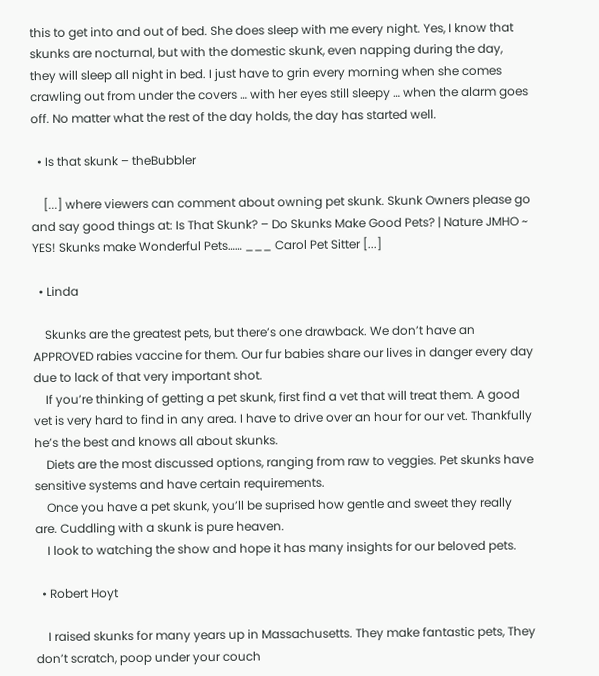this to get into and out of bed. She does sleep with me every night. Yes, I know that skunks are nocturnal, but with the domestic skunk, even napping during the day, they will sleep all night in bed. I just have to grin every morning when she comes crawling out from under the covers … with her eyes still sleepy … when the alarm goes off. No matter what the rest of the day holds, the day has started well.

  • Is that skunk – theBubbler

    [...] where viewers can comment about owning pet skunk. Skunk Owners please go and say good things at: Is That Skunk? – Do Skunks Make Good Pets? | Nature JMHO ~ YES! Skunks make Wonderful Pets…… ___ Carol Pet Sitter [...]

  • Linda

    Skunks are the greatest pets, but there’s one drawback. We don’t have an APPROVED rabies vaccine for them. Our fur babies share our lives in danger every day due to lack of that very important shot.
    If you’re thinking of getting a pet skunk, first find a vet that will treat them. A good vet is very hard to find in any area. I have to drive over an hour for our vet. Thankfully he’s the best and knows all about skunks.
    Diets are the most discussed options, ranging from raw to veggies. Pet skunks have sensitive systems and have certain requirements.
    Once you have a pet skunk, you’ll be suprised how gentle and sweet they really are. Cuddling with a skunk is pure heaven.
    I look to watching the show and hope it has many insights for our beloved pets.

  • Robert Hoyt

    I raised skunks for many years up in Massachusetts. They make fantastic pets, They don’t scratch, poop under your couch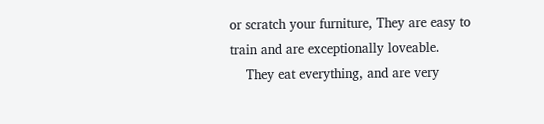or scratch your furniture, They are easy to train and are exceptionally loveable.
    They eat everything, and are very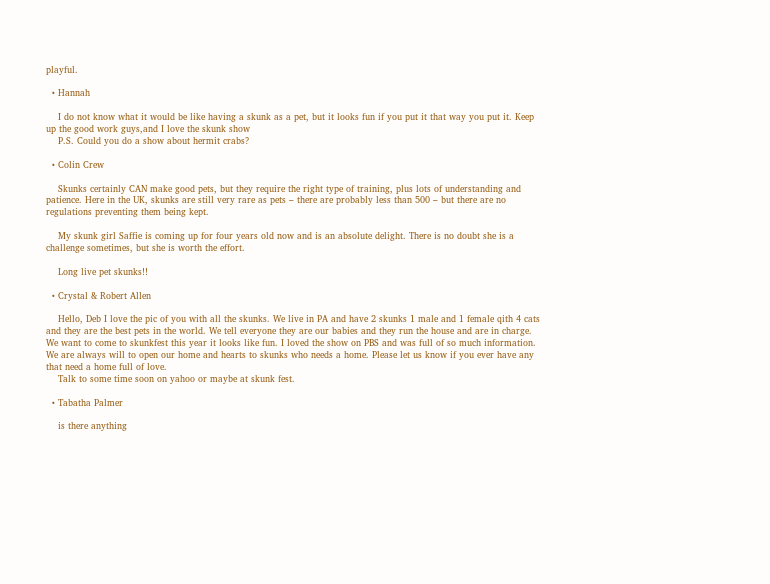playful.

  • Hannah

    I do not know what it would be like having a skunk as a pet, but it looks fun if you put it that way you put it. Keep up the good work guys,and I love the skunk show
    P.S. Could you do a show about hermit crabs?

  • Colin Crew

    Skunks certainly CAN make good pets, but they require the right type of training, plus lots of understanding and patience. Here in the UK, skunks are still very rare as pets – there are probably less than 500 – but there are no regulations preventing them being kept.

    My skunk girl Saffie is coming up for four years old now and is an absolute delight. There is no doubt she is a challenge sometimes, but she is worth the effort.

    Long live pet skunks!!

  • Crystal & Robert Allen

    Hello, Deb I love the pic of you with all the skunks. We live in PA and have 2 skunks 1 male and 1 female qith 4 cats and they are the best pets in the world. We tell everyone they are our babies and they run the house and are in charge. We want to come to skunkfest this year it looks like fun. I loved the show on PBS and was full of so much information. We are always will to open our home and hearts to skunks who needs a home. Please let us know if you ever have any that need a home full of love.
    Talk to some time soon on yahoo or maybe at skunk fest.

  • Tabatha Palmer

    is there anything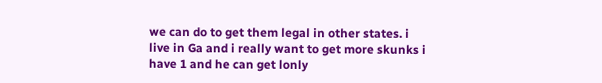we can do to get them legal in other states. i live in Ga and i really want to get more skunks i have 1 and he can get lonly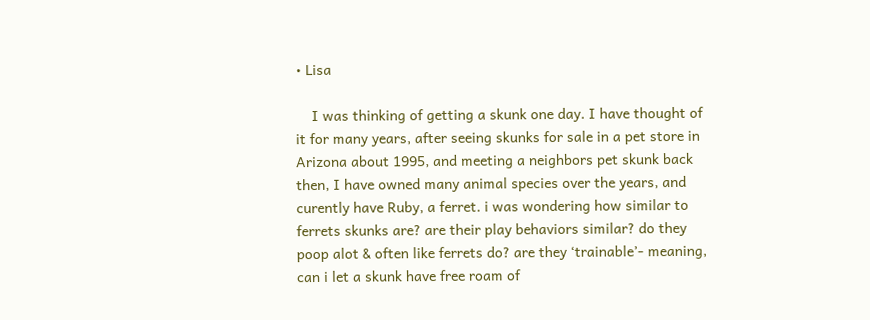• Lisa

    I was thinking of getting a skunk one day. I have thought of it for many years, after seeing skunks for sale in a pet store in Arizona about 1995, and meeting a neighbors pet skunk back then, I have owned many animal species over the years, and curently have Ruby, a ferret. i was wondering how similar to ferrets skunks are? are their play behaviors similar? do they poop alot & often like ferrets do? are they ‘trainable’- meaning, can i let a skunk have free roam of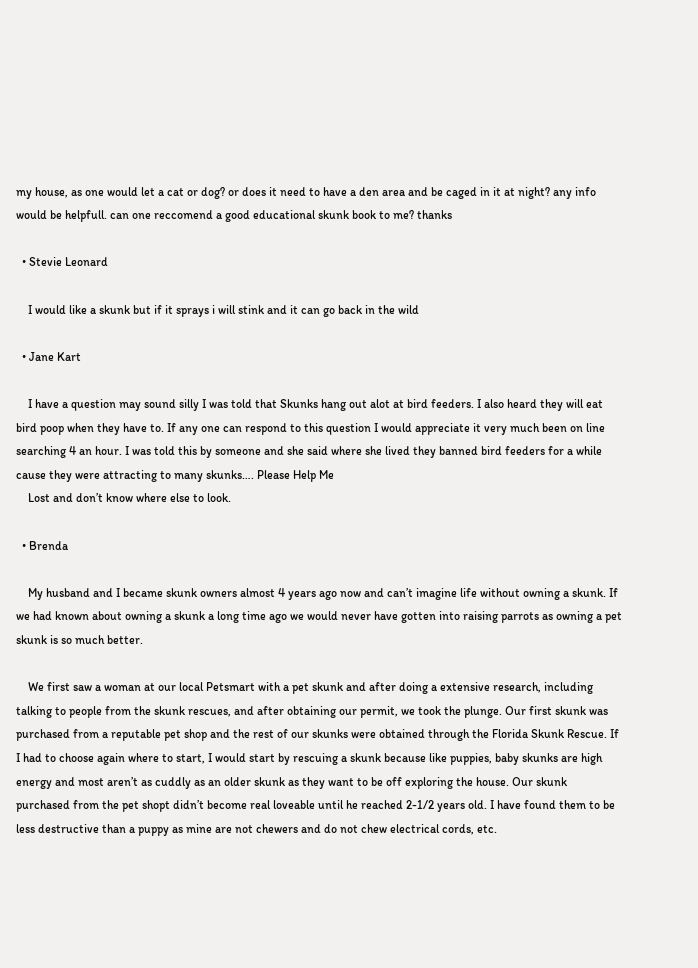my house, as one would let a cat or dog? or does it need to have a den area and be caged in it at night? any info would be helpfull. can one reccomend a good educational skunk book to me? thanks

  • Stevie Leonard

    I would like a skunk but if it sprays i will stink and it can go back in the wild

  • Jane Kart

    I have a question may sound silly I was told that Skunks hang out alot at bird feeders. I also heard they will eat bird poop when they have to. If any one can respond to this question I would appreciate it very much been on line searching 4 an hour. I was told this by someone and she said where she lived they banned bird feeders for a while cause they were attracting to many skunks…. Please Help Me
    Lost and don’t know where else to look.

  • Brenda

    My husband and I became skunk owners almost 4 years ago now and can’t imagine life without owning a skunk. If we had known about owning a skunk a long time ago we would never have gotten into raising parrots as owning a pet skunk is so much better.

    We first saw a woman at our local Petsmart with a pet skunk and after doing a extensive research, including talking to people from the skunk rescues, and after obtaining our permit, we took the plunge. Our first skunk was purchased from a reputable pet shop and the rest of our skunks were obtained through the Florida Skunk Rescue. If I had to choose again where to start, I would start by rescuing a skunk because like puppies, baby skunks are high energy and most aren’t as cuddly as an older skunk as they want to be off exploring the house. Our skunk purchased from the pet shopt didn’t become real loveable until he reached 2-1/2 years old. I have found them to be less destructive than a puppy as mine are not chewers and do not chew electrical cords, etc.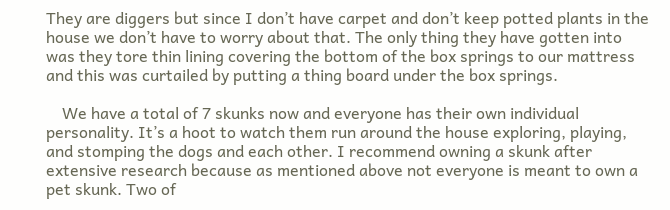They are diggers but since I don’t have carpet and don’t keep potted plants in the house we don’t have to worry about that. The only thing they have gotten into was they tore thin lining covering the bottom of the box springs to our mattress and this was curtailed by putting a thing board under the box springs.

    We have a total of 7 skunks now and everyone has their own individual personality. It’s a hoot to watch them run around the house exploring, playing, and stomping the dogs and each other. I recommend owning a skunk after extensive research because as mentioned above not everyone is meant to own a pet skunk. Two of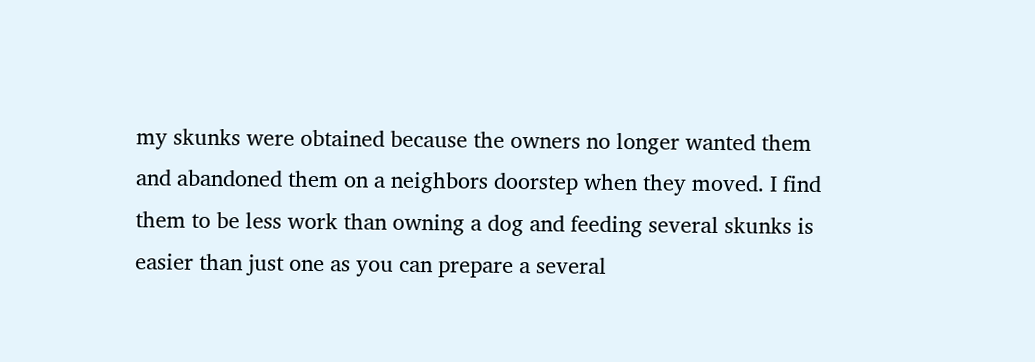my skunks were obtained because the owners no longer wanted them and abandoned them on a neighbors doorstep when they moved. I find them to be less work than owning a dog and feeding several skunks is easier than just one as you can prepare a several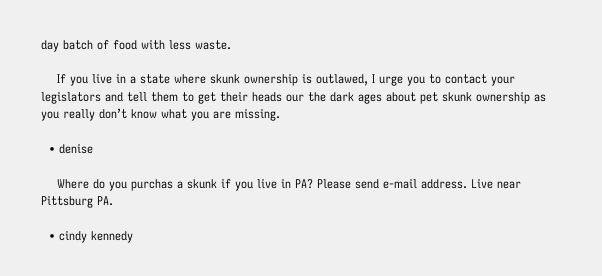day batch of food with less waste.

    If you live in a state where skunk ownership is outlawed, I urge you to contact your legislators and tell them to get their heads our the dark ages about pet skunk ownership as you really don’t know what you are missing.

  • denise

    Where do you purchas a skunk if you live in PA? Please send e-mail address. Live near Pittsburg PA.

  • cindy kennedy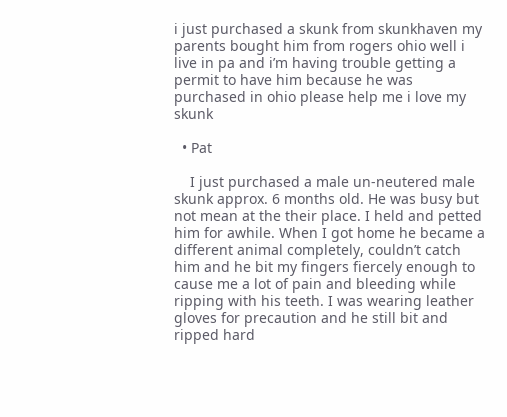i just purchased a skunk from skunkhaven my parents bought him from rogers ohio well i live in pa and i’m having trouble getting a permit to have him because he was purchased in ohio please help me i love my skunk

  • Pat

    I just purchased a male un-neutered male skunk approx. 6 months old. He was busy but not mean at the their place. I held and petted him for awhile. When I got home he became a different animal completely, couldn’t catch him and he bit my fingers fiercely enough to cause me a lot of pain and bleeding while ripping with his teeth. I was wearing leather gloves for precaution and he still bit and ripped hard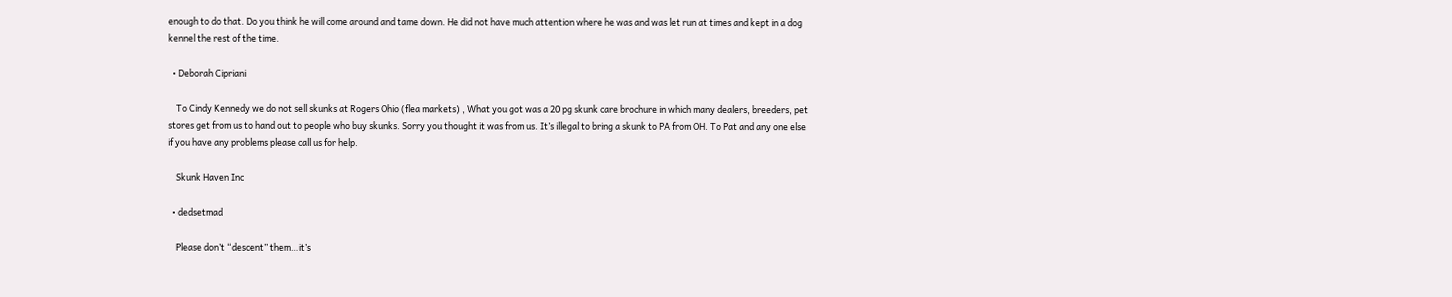enough to do that. Do you think he will come around and tame down. He did not have much attention where he was and was let run at times and kept in a dog kennel the rest of the time.

  • Deborah Cipriani

    To Cindy Kennedy we do not sell skunks at Rogers Ohio (flea markets) , What you got was a 20 pg skunk care brochure in which many dealers, breeders, pet stores get from us to hand out to people who buy skunks. Sorry you thought it was from us. It’s illegal to bring a skunk to PA from OH. To Pat and any one else if you have any problems please call us for help.

    Skunk Haven Inc

  • dedsetmad

    Please don’t “descent” them…it’s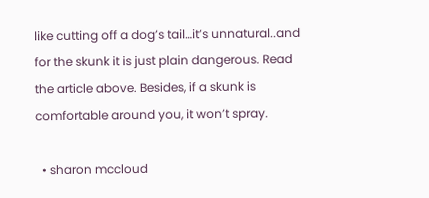like cutting off a dog’s tail…it’s unnatural..and for the skunk it is just plain dangerous. Read the article above. Besides, if a skunk is comfortable around you, it won’t spray.

  • sharon mccloud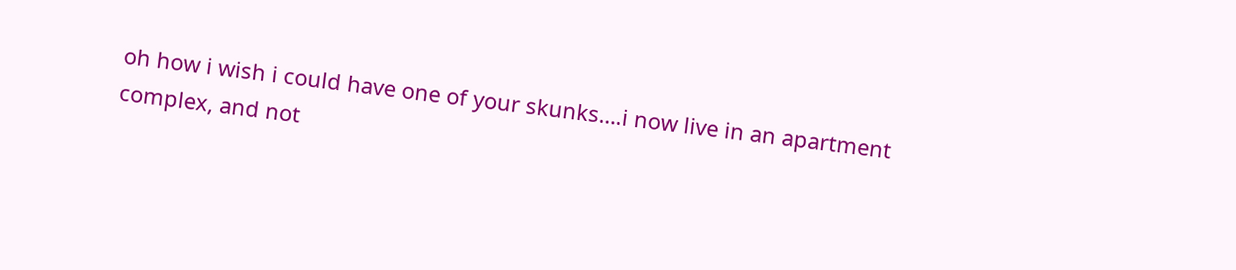oh how i wish i could have one of your skunks….i now live in an apartment complex, and not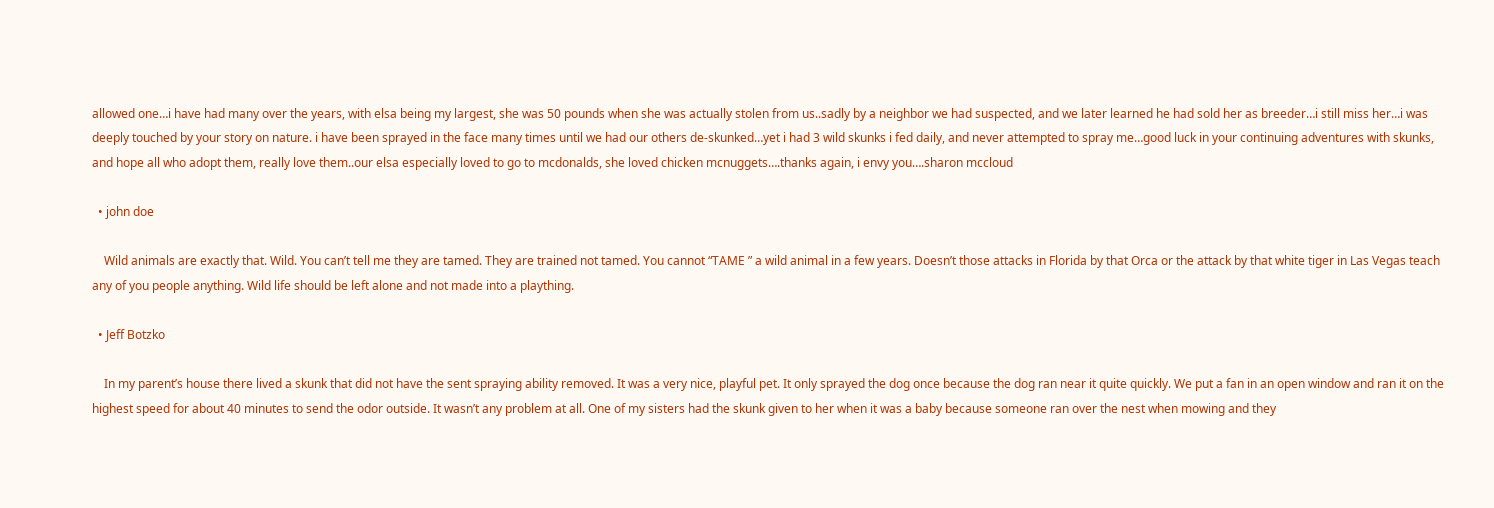allowed one…i have had many over the years, with elsa being my largest, she was 50 pounds when she was actually stolen from us..sadly by a neighbor we had suspected, and we later learned he had sold her as breeder…i still miss her…i was deeply touched by your story on nature. i have been sprayed in the face many times until we had our others de-skunked…yet i had 3 wild skunks i fed daily, and never attempted to spray me…good luck in your continuing adventures with skunks, and hope all who adopt them, really love them..our elsa especially loved to go to mcdonalds, she loved chicken mcnuggets….thanks again, i envy you….sharon mccloud

  • john doe

    Wild animals are exactly that. Wild. You can’t tell me they are tamed. They are trained not tamed. You cannot “TAME ” a wild animal in a few years. Doesn’t those attacks in Florida by that Orca or the attack by that white tiger in Las Vegas teach any of you people anything. Wild life should be left alone and not made into a plaything.

  • Jeff Botzko

    In my parent’s house there lived a skunk that did not have the sent spraying ability removed. It was a very nice, playful pet. It only sprayed the dog once because the dog ran near it quite quickly. We put a fan in an open window and ran it on the highest speed for about 40 minutes to send the odor outside. It wasn’t any problem at all. One of my sisters had the skunk given to her when it was a baby because someone ran over the nest when mowing and they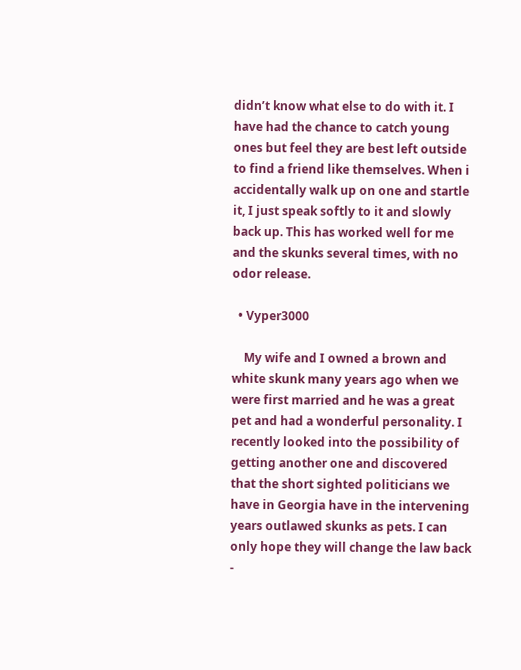didn’t know what else to do with it. I have had the chance to catch young ones but feel they are best left outside to find a friend like themselves. When i accidentally walk up on one and startle it, I just speak softly to it and slowly back up. This has worked well for me and the skunks several times, with no odor release.

  • Vyper3000

    My wife and I owned a brown and white skunk many years ago when we were first married and he was a great pet and had a wonderful personality. I recently looked into the possibility of getting another one and discovered that the short sighted politicians we have in Georgia have in the intervening years outlawed skunks as pets. I can only hope they will change the law back -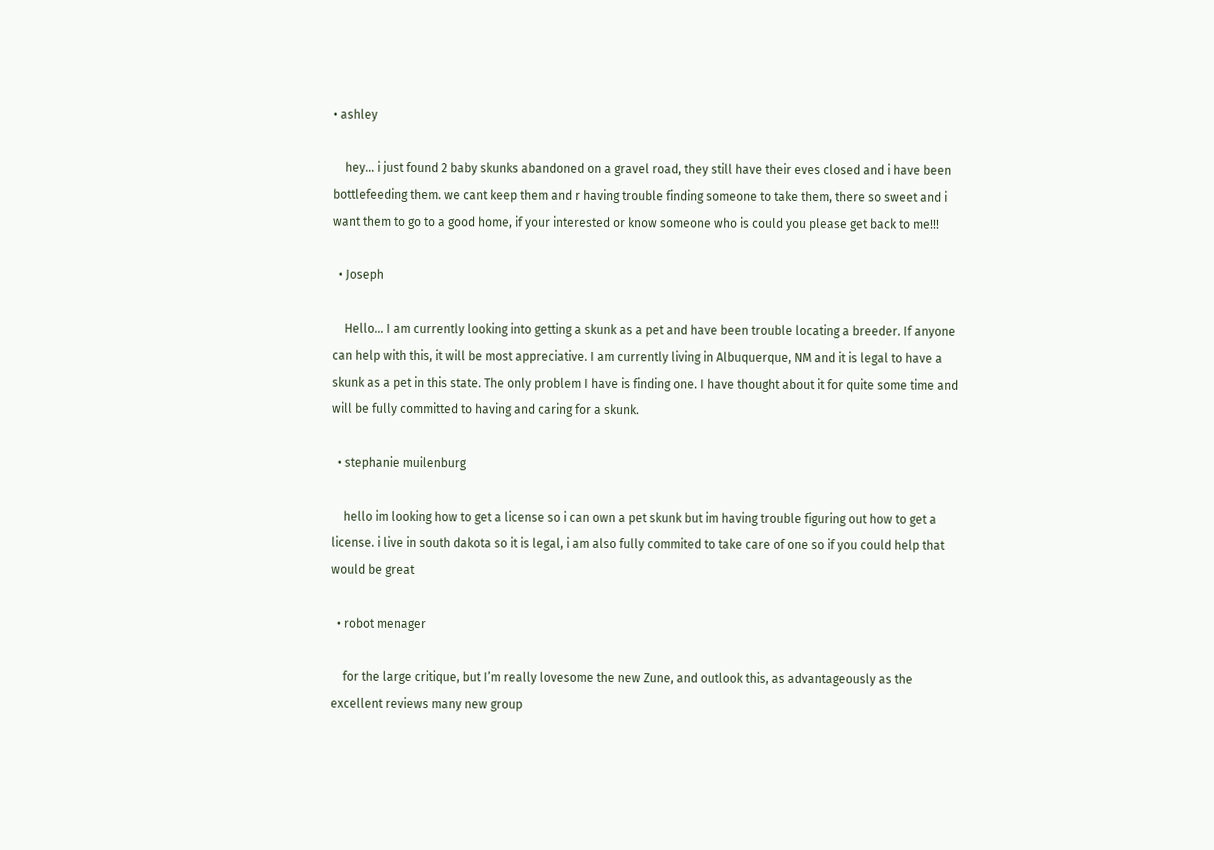• ashley

    hey… i just found 2 baby skunks abandoned on a gravel road, they still have their eves closed and i have been bottlefeeding them. we cant keep them and r having trouble finding someone to take them, there so sweet and i want them to go to a good home, if your interested or know someone who is could you please get back to me!!!

  • Joseph

    Hello… I am currently looking into getting a skunk as a pet and have been trouble locating a breeder. If anyone can help with this, it will be most appreciative. I am currently living in Albuquerque, NM and it is legal to have a skunk as a pet in this state. The only problem I have is finding one. I have thought about it for quite some time and will be fully committed to having and caring for a skunk.

  • stephanie muilenburg

    hello im looking how to get a license so i can own a pet skunk but im having trouble figuring out how to get a license. i live in south dakota so it is legal, i am also fully commited to take care of one so if you could help that would be great

  • robot menager

    for the large critique, but I’m really lovesome the new Zune, and outlook this, as advantageously as the excellent reviews many new group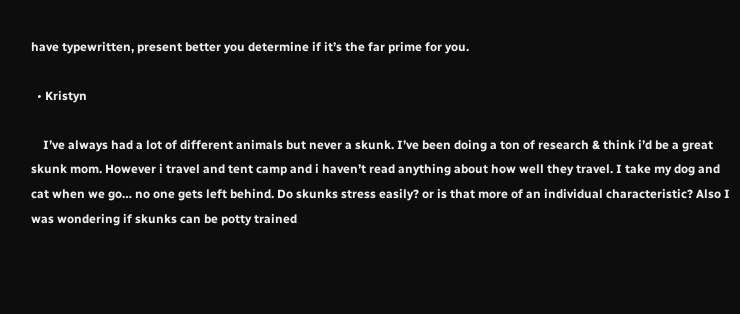have typewritten, present better you determine if it’s the far prime for you.

  • Kristyn

    I’ve always had a lot of different animals but never a skunk. I’ve been doing a ton of research & think i’d be a great skunk mom. However i travel and tent camp and i haven’t read anything about how well they travel. I take my dog and cat when we go… no one gets left behind. Do skunks stress easily? or is that more of an individual characteristic? Also I was wondering if skunks can be potty trained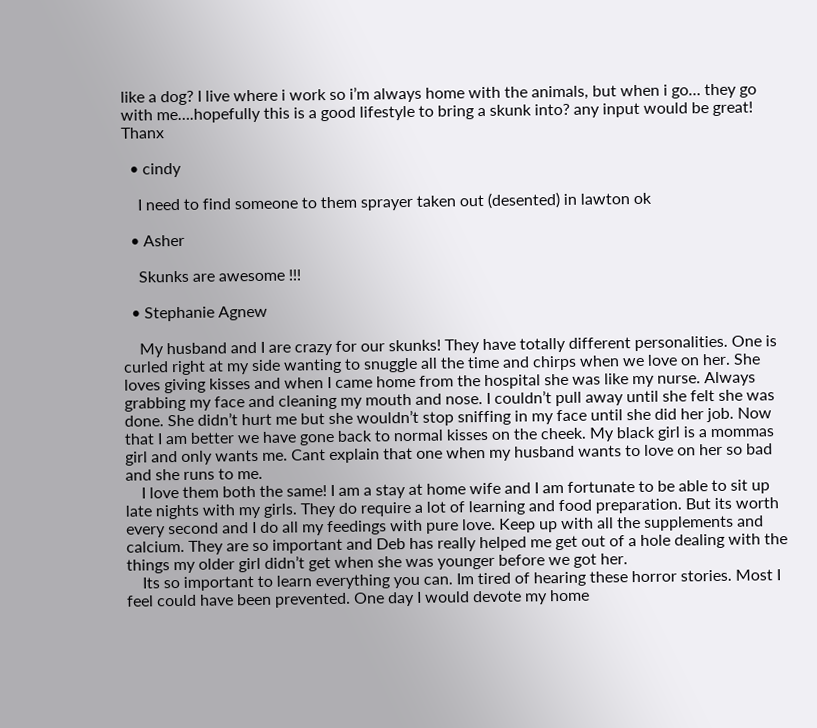like a dog? I live where i work so i’m always home with the animals, but when i go… they go with me….hopefully this is a good lifestyle to bring a skunk into? any input would be great! Thanx

  • cindy

    I need to find someone to them sprayer taken out (desented) in lawton ok

  • Asher

    Skunks are awesome !!!

  • Stephanie Agnew

    My husband and I are crazy for our skunks! They have totally different personalities. One is curled right at my side wanting to snuggle all the time and chirps when we love on her. She loves giving kisses and when I came home from the hospital she was like my nurse. Always grabbing my face and cleaning my mouth and nose. I couldn’t pull away until she felt she was done. She didn’t hurt me but she wouldn’t stop sniffing in my face until she did her job. Now that I am better we have gone back to normal kisses on the cheek. My black girl is a mommas girl and only wants me. Cant explain that one when my husband wants to love on her so bad and she runs to me.
    I love them both the same! I am a stay at home wife and I am fortunate to be able to sit up late nights with my girls. They do require a lot of learning and food preparation. But its worth every second and I do all my feedings with pure love. Keep up with all the supplements and calcium. They are so important and Deb has really helped me get out of a hole dealing with the things my older girl didn’t get when she was younger before we got her.
    Its so important to learn everything you can. Im tired of hearing these horror stories. Most I feel could have been prevented. One day I would devote my home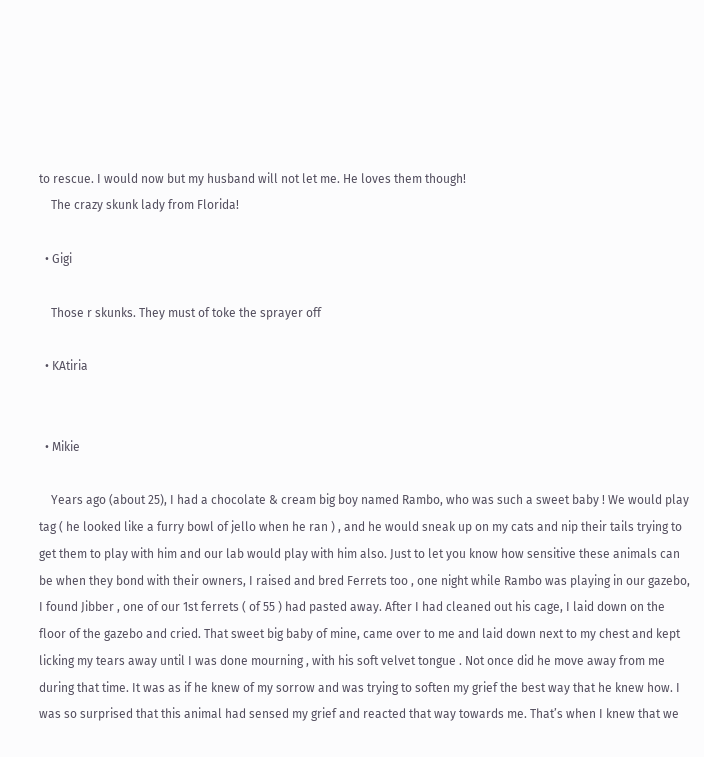to rescue. I would now but my husband will not let me. He loves them though!
    The crazy skunk lady from Florida!

  • Gigi

    Those r skunks. They must of toke the sprayer off

  • KAtiria


  • Mikie

    Years ago (about 25), I had a chocolate & cream big boy named Rambo, who was such a sweet baby ! We would play tag ( he looked like a furry bowl of jello when he ran ) , and he would sneak up on my cats and nip their tails trying to get them to play with him and our lab would play with him also. Just to let you know how sensitive these animals can be when they bond with their owners, I raised and bred Ferrets too , one night while Rambo was playing in our gazebo, I found Jibber , one of our 1st ferrets ( of 55 ) had pasted away. After I had cleaned out his cage, I laid down on the floor of the gazebo and cried. That sweet big baby of mine, came over to me and laid down next to my chest and kept licking my tears away until I was done mourning , with his soft velvet tongue . Not once did he move away from me during that time. It was as if he knew of my sorrow and was trying to soften my grief the best way that he knew how. I was so surprised that this animal had sensed my grief and reacted that way towards me. That’s when I knew that we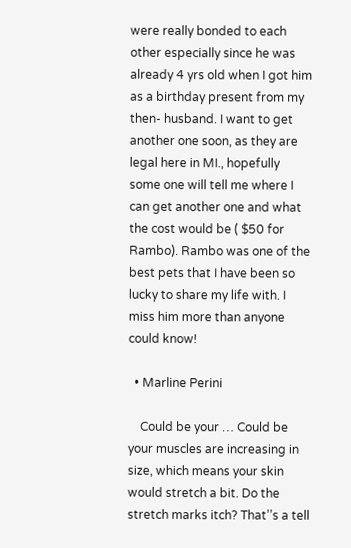were really bonded to each other especially since he was already 4 yrs old when I got him as a birthday present from my then- husband. I want to get another one soon, as they are legal here in MI., hopefully some one will tell me where I can get another one and what the cost would be ( $50 for Rambo). Rambo was one of the best pets that I have been so lucky to share my life with. I miss him more than anyone could know!

  • Marline Perini

    Could be your … Could be your muscles are increasing in size, which means your skin would stretch a bit. Do the stretch marks itch? That’’s a tell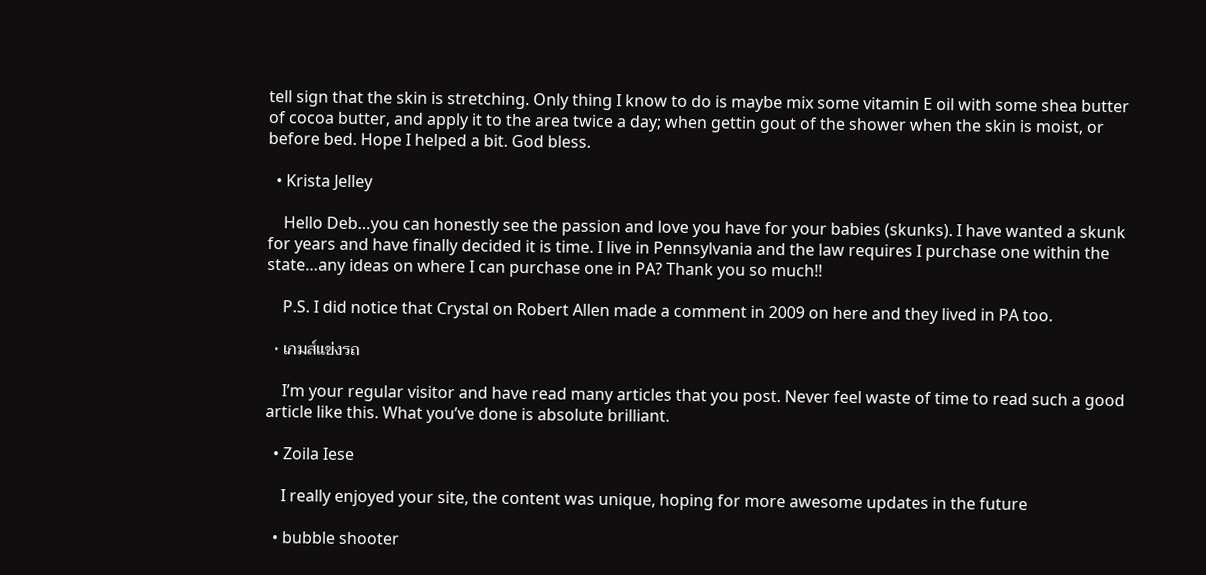tell sign that the skin is stretching. Only thing I know to do is maybe mix some vitamin E oil with some shea butter of cocoa butter, and apply it to the area twice a day; when gettin gout of the shower when the skin is moist, or before bed. Hope I helped a bit. God bless.

  • Krista Jelley

    Hello Deb…you can honestly see the passion and love you have for your babies (skunks). I have wanted a skunk for years and have finally decided it is time. I live in Pennsylvania and the law requires I purchase one within the state…any ideas on where I can purchase one in PA? Thank you so much!!

    P.S. I did notice that Crystal on Robert Allen made a comment in 2009 on here and they lived in PA too.

  • เกมส์แข่งรถ

    I’m your regular visitor and have read many articles that you post. Never feel waste of time to read such a good article like this. What you’ve done is absolute brilliant.

  • Zoila Iese

    I really enjoyed your site, the content was unique, hoping for more awesome updates in the future

  • bubble shooter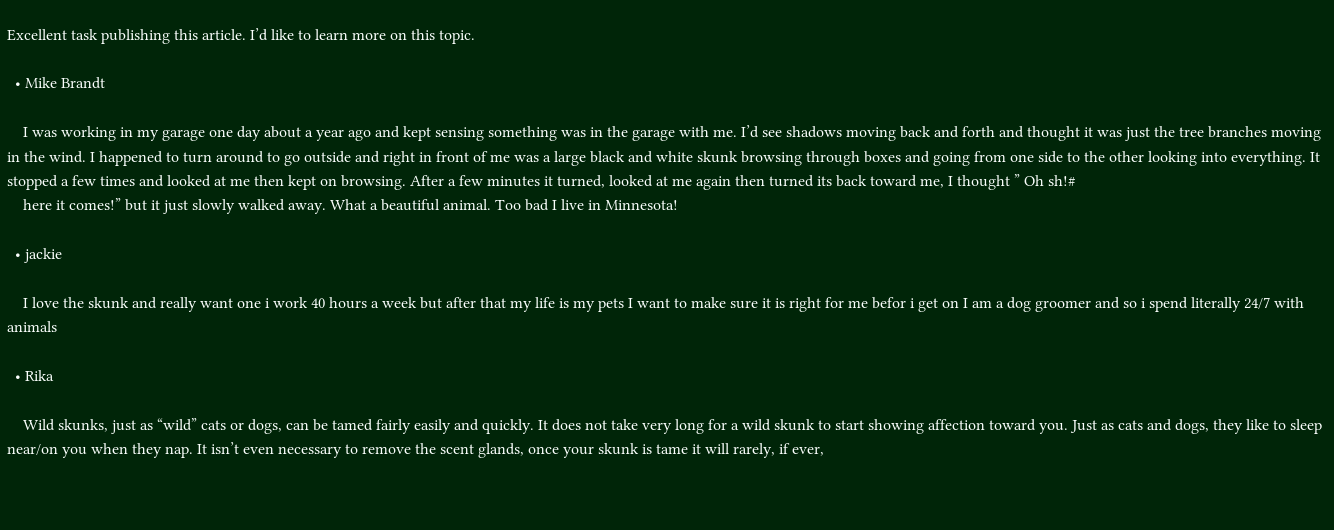Excellent task publishing this article. I’d like to learn more on this topic.

  • Mike Brandt

    I was working in my garage one day about a year ago and kept sensing something was in the garage with me. I’d see shadows moving back and forth and thought it was just the tree branches moving in the wind. I happened to turn around to go outside and right in front of me was a large black and white skunk browsing through boxes and going from one side to the other looking into everything. It stopped a few times and looked at me then kept on browsing. After a few minutes it turned, looked at me again then turned its back toward me, I thought ” Oh sh!#
    here it comes!” but it just slowly walked away. What a beautiful animal. Too bad I live in Minnesota!

  • jackie

    I love the skunk and really want one i work 40 hours a week but after that my life is my pets I want to make sure it is right for me befor i get on I am a dog groomer and so i spend literally 24/7 with animals

  • Rika

    Wild skunks, just as “wild” cats or dogs, can be tamed fairly easily and quickly. It does not take very long for a wild skunk to start showing affection toward you. Just as cats and dogs, they like to sleep near/on you when they nap. It isn’t even necessary to remove the scent glands, once your skunk is tame it will rarely, if ever,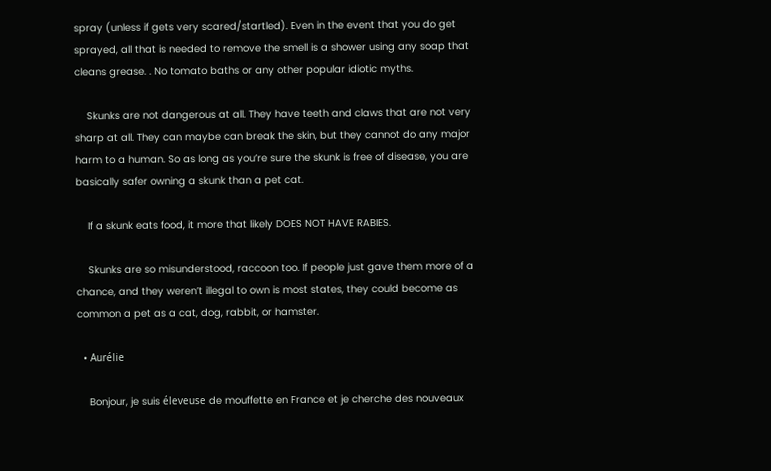spray (unless if gets very scared/startled). Even in the event that you do get sprayed, all that is needed to remove the smell is a shower using any soap that cleans grease. . No tomato baths or any other popular idiotic myths.

    Skunks are not dangerous at all. They have teeth and claws that are not very sharp at all. They can maybe can break the skin, but they cannot do any major harm to a human. So as long as you’re sure the skunk is free of disease, you are basically safer owning a skunk than a pet cat.

    If a skunk eats food, it more that likely DOES NOT HAVE RABIES.

    Skunks are so misunderstood, raccoon too. If people just gave them more of a chance, and they weren’t illegal to own is most states, they could become as common a pet as a cat, dog, rabbit, or hamster.

  • Aurélie

    Bonjour, je suis éleveuse de mouffette en France et je cherche des nouveaux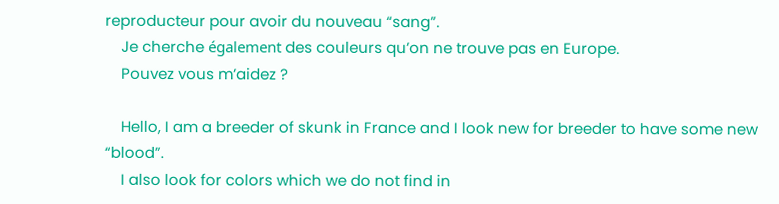reproducteur pour avoir du nouveau “sang”.
    Je cherche également des couleurs qu’on ne trouve pas en Europe.
    Pouvez vous m’aidez ?

    Hello, I am a breeder of skunk in France and I look new for breeder to have some new “blood”.
    I also look for colors which we do not find in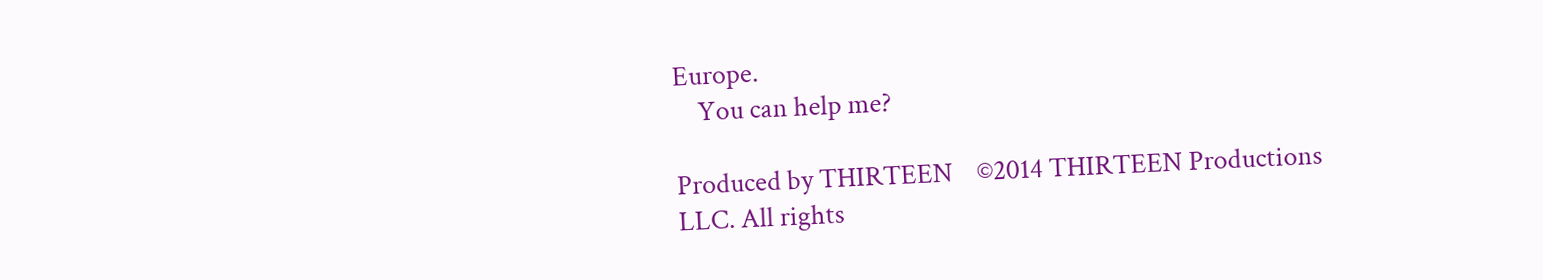Europe.
    You can help me?

Produced by THIRTEEN    ©2014 THIRTEEN Productions LLC. All rights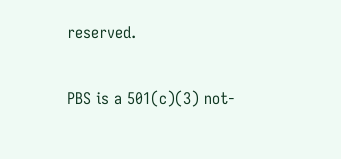reserved.

PBS is a 501(c)(3) not-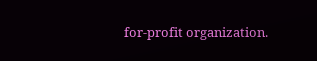for-profit organization.